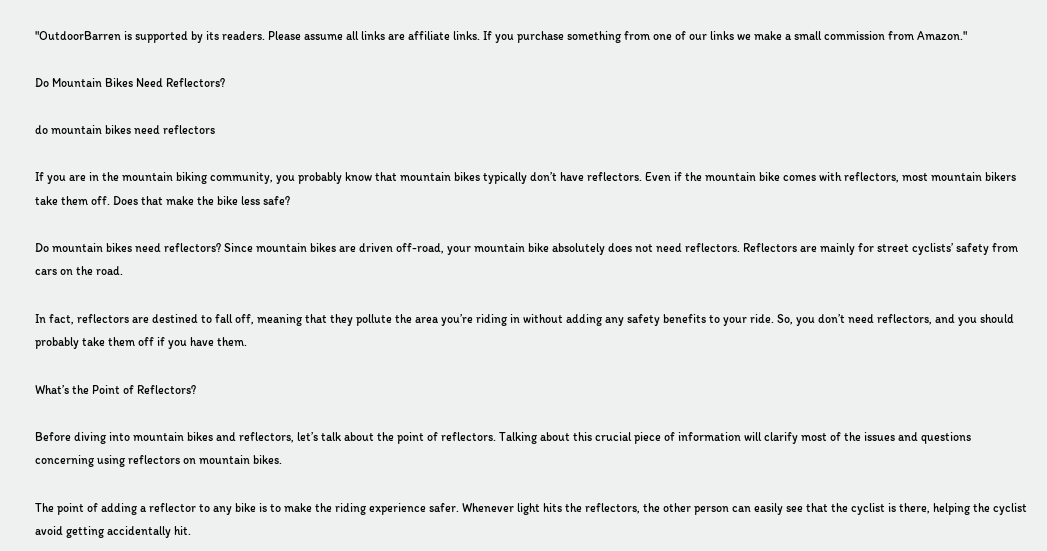"OutdoorBarren is supported by its readers. Please assume all links are affiliate links. If you purchase something from one of our links we make a small commission from Amazon."

Do Mountain Bikes Need Reflectors?

do mountain bikes need reflectors

If you are in the mountain biking community, you probably know that mountain bikes typically don’t have reflectors. Even if the mountain bike comes with reflectors, most mountain bikers take them off. Does that make the bike less safe?

Do mountain bikes need reflectors? Since mountain bikes are driven off-road, your mountain bike absolutely does not need reflectors. Reflectors are mainly for street cyclists’ safety from cars on the road.

In fact, reflectors are destined to fall off, meaning that they pollute the area you’re riding in without adding any safety benefits to your ride. So, you don’t need reflectors, and you should probably take them off if you have them.

What’s the Point of Reflectors?

Before diving into mountain bikes and reflectors, let’s talk about the point of reflectors. Talking about this crucial piece of information will clarify most of the issues and questions concerning using reflectors on mountain bikes.

The point of adding a reflector to any bike is to make the riding experience safer. Whenever light hits the reflectors, the other person can easily see that the cyclist is there, helping the cyclist avoid getting accidentally hit.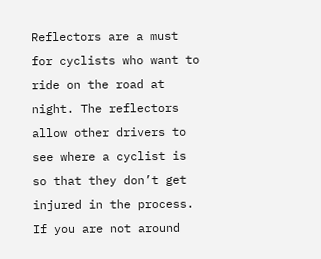Reflectors are a must for cyclists who want to ride on the road at night. The reflectors allow other drivers to see where a cyclist is so that they don’t get injured in the process. If you are not around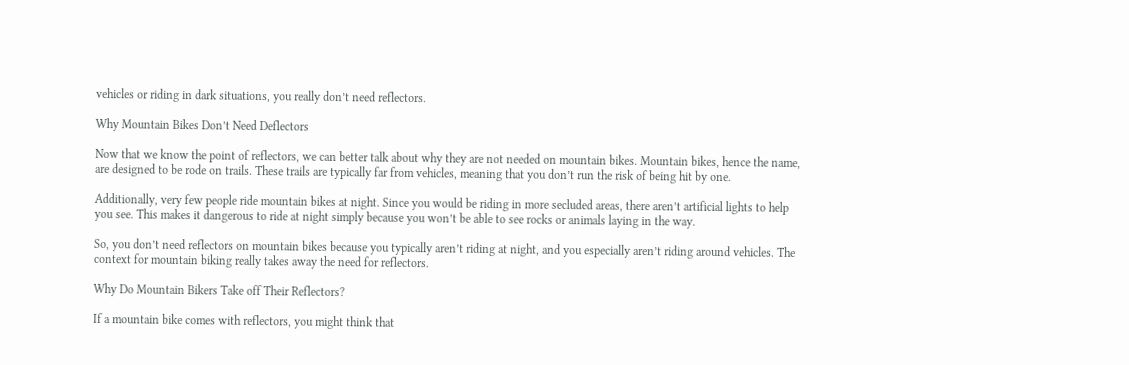vehicles or riding in dark situations, you really don’t need reflectors.

Why Mountain Bikes Don’t Need Deflectors

Now that we know the point of reflectors, we can better talk about why they are not needed on mountain bikes. Mountain bikes, hence the name, are designed to be rode on trails. These trails are typically far from vehicles, meaning that you don’t run the risk of being hit by one.

Additionally, very few people ride mountain bikes at night. Since you would be riding in more secluded areas, there aren’t artificial lights to help you see. This makes it dangerous to ride at night simply because you won’t be able to see rocks or animals laying in the way.

So, you don’t need reflectors on mountain bikes because you typically aren’t riding at night, and you especially aren’t riding around vehicles. The context for mountain biking really takes away the need for reflectors.

Why Do Mountain Bikers Take off Their Reflectors?

If a mountain bike comes with reflectors, you might think that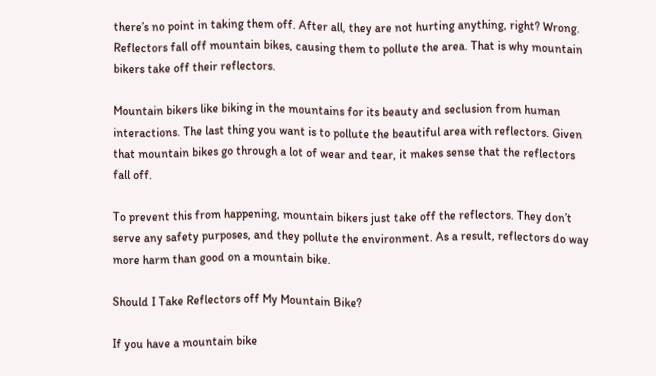there’s no point in taking them off. After all, they are not hurting anything, right? Wrong. Reflectors fall off mountain bikes, causing them to pollute the area. That is why mountain bikers take off their reflectors.

Mountain bikers like biking in the mountains for its beauty and seclusion from human interactions. The last thing you want is to pollute the beautiful area with reflectors. Given that mountain bikes go through a lot of wear and tear, it makes sense that the reflectors fall off.

To prevent this from happening, mountain bikers just take off the reflectors. They don’t serve any safety purposes, and they pollute the environment. As a result, reflectors do way more harm than good on a mountain bike.

Should I Take Reflectors off My Mountain Bike?

If you have a mountain bike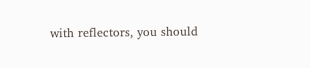with reflectors, you should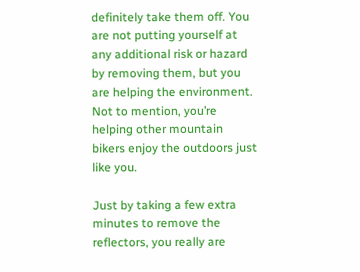definitely take them off. You are not putting yourself at any additional risk or hazard by removing them, but you are helping the environment. Not to mention, you’re helping other mountain bikers enjoy the outdoors just like you.

Just by taking a few extra minutes to remove the reflectors, you really are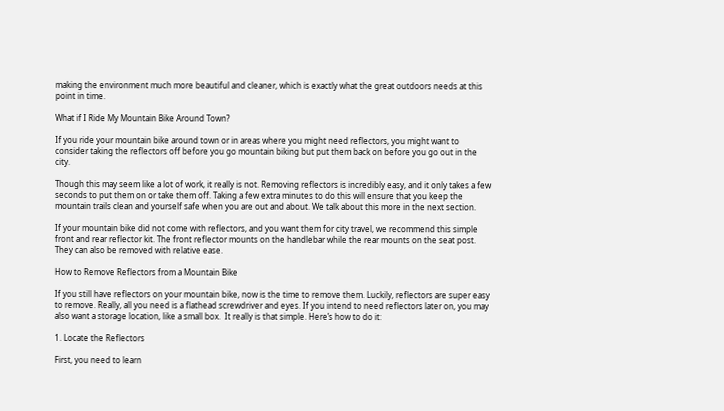making the environment much more beautiful and cleaner, which is exactly what the great outdoors needs at this point in time.

What if I Ride My Mountain Bike Around Town?

If you ride your mountain bike around town or in areas where you might need reflectors, you might want to consider taking the reflectors off before you go mountain biking but put them back on before you go out in the city.

Though this may seem like a lot of work, it really is not. Removing reflectors is incredibly easy, and it only takes a few seconds to put them on or take them off. Taking a few extra minutes to do this will ensure that you keep the mountain trails clean and yourself safe when you are out and about. We talk about this more in the next section.

If your mountain bike did not come with reflectors, and you want them for city travel, we recommend this simple front and rear reflector kit. The front reflector mounts on the handlebar while the rear mounts on the seat post. They can also be removed with relative ease.

How to Remove Reflectors from a Mountain Bike

If you still have reflectors on your mountain bike, now is the time to remove them. Luckily, reflectors are super easy to remove. Really, all you need is a flathead screwdriver and eyes. If you intend to need reflectors later on, you may also want a storage location, like a small box.  It really is that simple. Here’s how to do it:

1. Locate the Reflectors

First, you need to learn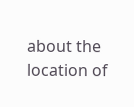about the location of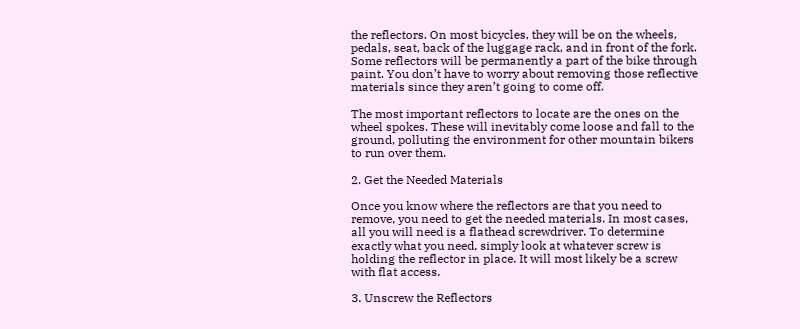the reflectors. On most bicycles, they will be on the wheels, pedals, seat, back of the luggage rack, and in front of the fork. Some reflectors will be permanently a part of the bike through paint. You don’t have to worry about removing those reflective materials since they aren’t going to come off.

The most important reflectors to locate are the ones on the wheel spokes. These will inevitably come loose and fall to the ground, polluting the environment for other mountain bikers to run over them.

2. Get the Needed Materials

Once you know where the reflectors are that you need to remove, you need to get the needed materials. In most cases, all you will need is a flathead screwdriver. To determine exactly what you need, simply look at whatever screw is holding the reflector in place. It will most likely be a screw with flat access.

3. Unscrew the Reflectors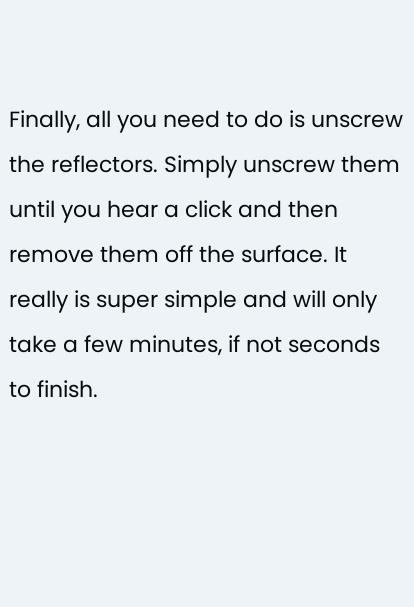Finally, all you need to do is unscrew the reflectors. Simply unscrew them until you hear a click and then remove them off the surface. It really is super simple and will only take a few minutes, if not seconds to finish.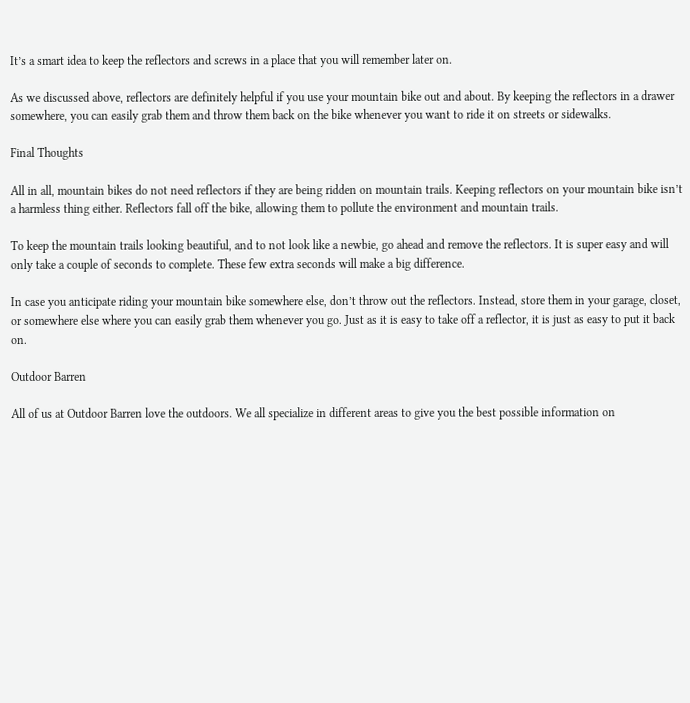It’s a smart idea to keep the reflectors and screws in a place that you will remember later on.

As we discussed above, reflectors are definitely helpful if you use your mountain bike out and about. By keeping the reflectors in a drawer somewhere, you can easily grab them and throw them back on the bike whenever you want to ride it on streets or sidewalks.

Final Thoughts

All in all, mountain bikes do not need reflectors if they are being ridden on mountain trails. Keeping reflectors on your mountain bike isn’t a harmless thing either. Reflectors fall off the bike, allowing them to pollute the environment and mountain trails.

To keep the mountain trails looking beautiful, and to not look like a newbie, go ahead and remove the reflectors. It is super easy and will only take a couple of seconds to complete. These few extra seconds will make a big difference.

In case you anticipate riding your mountain bike somewhere else, don’t throw out the reflectors. Instead, store them in your garage, closet, or somewhere else where you can easily grab them whenever you go. Just as it is easy to take off a reflector, it is just as easy to put it back on.

Outdoor Barren

All of us at Outdoor Barren love the outdoors. We all specialize in different areas to give you the best possible information on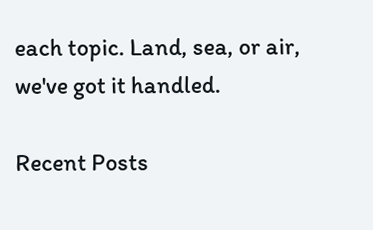each topic. Land, sea, or air, we've got it handled.

Recent Posts